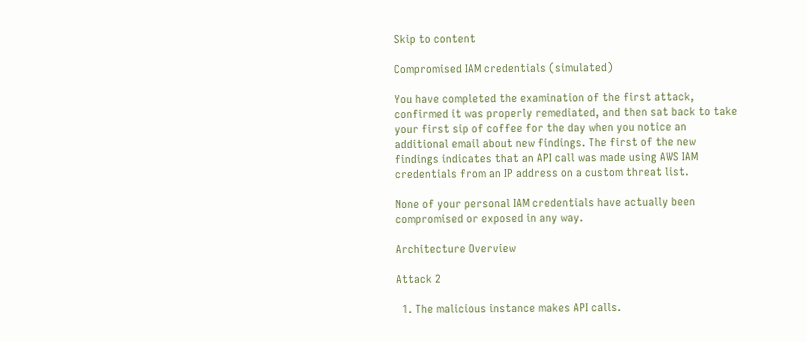Skip to content

Compromised IAM credentials (simulated)

You have completed the examination of the first attack, confirmed it was properly remediated, and then sat back to take your first sip of coffee for the day when you notice an additional email about new findings. The first of the new findings indicates that an API call was made using AWS IAM credentials from an IP address on a custom threat list.

None of your personal IAM credentials have actually been compromised or exposed in any way.

Architecture Overview

Attack 2

  1. The malicious instance makes API calls.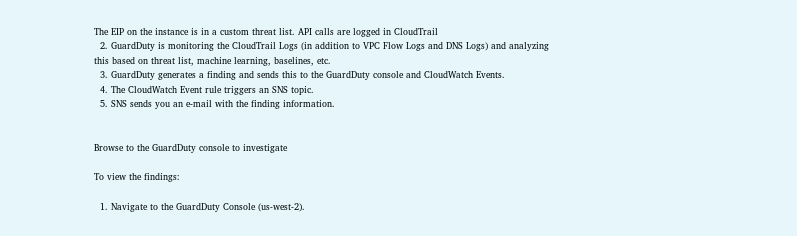The EIP on the instance is in a custom threat list. API calls are logged in CloudTrail
  2. GuardDuty is monitoring the CloudTrail Logs (in addition to VPC Flow Logs and DNS Logs) and analyzing this based on threat list, machine learning, baselines, etc.
  3. GuardDuty generates a finding and sends this to the GuardDuty console and CloudWatch Events.
  4. The CloudWatch Event rule triggers an SNS topic.
  5. SNS sends you an e-mail with the finding information.


Browse to the GuardDuty console to investigate

To view the findings:

  1. Navigate to the GuardDuty Console (us-west-2).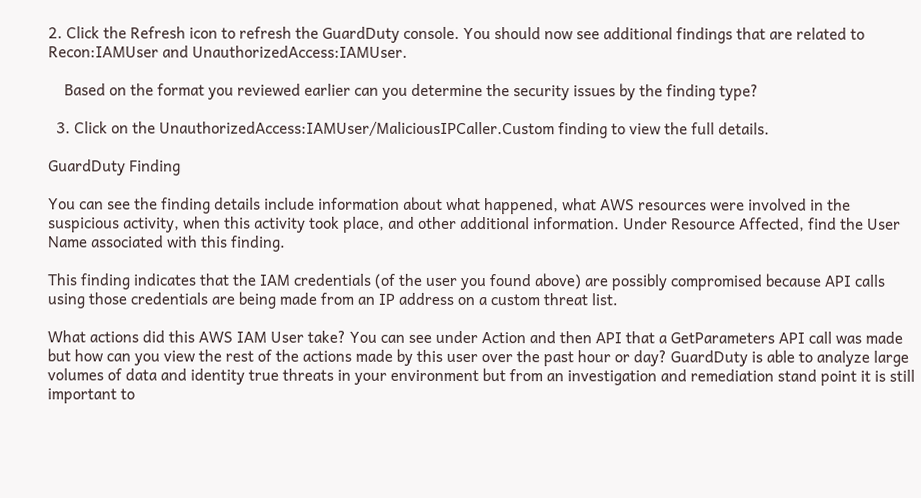2. Click the Refresh icon to refresh the GuardDuty console. You should now see additional findings that are related to Recon:IAMUser and UnauthorizedAccess:IAMUser.

    Based on the format you reviewed earlier can you determine the security issues by the finding type?

  3. Click on the UnauthorizedAccess:IAMUser/MaliciousIPCaller.Custom finding to view the full details.

GuardDuty Finding

You can see the finding details include information about what happened, what AWS resources were involved in the suspicious activity, when this activity took place, and other additional information. Under Resource Affected, find the User Name associated with this finding.

This finding indicates that the IAM credentials (of the user you found above) are possibly compromised because API calls using those credentials are being made from an IP address on a custom threat list.

What actions did this AWS IAM User take? You can see under Action and then API that a GetParameters API call was made but how can you view the rest of the actions made by this user over the past hour or day? GuardDuty is able to analyze large volumes of data and identity true threats in your environment but from an investigation and remediation stand point it is still important to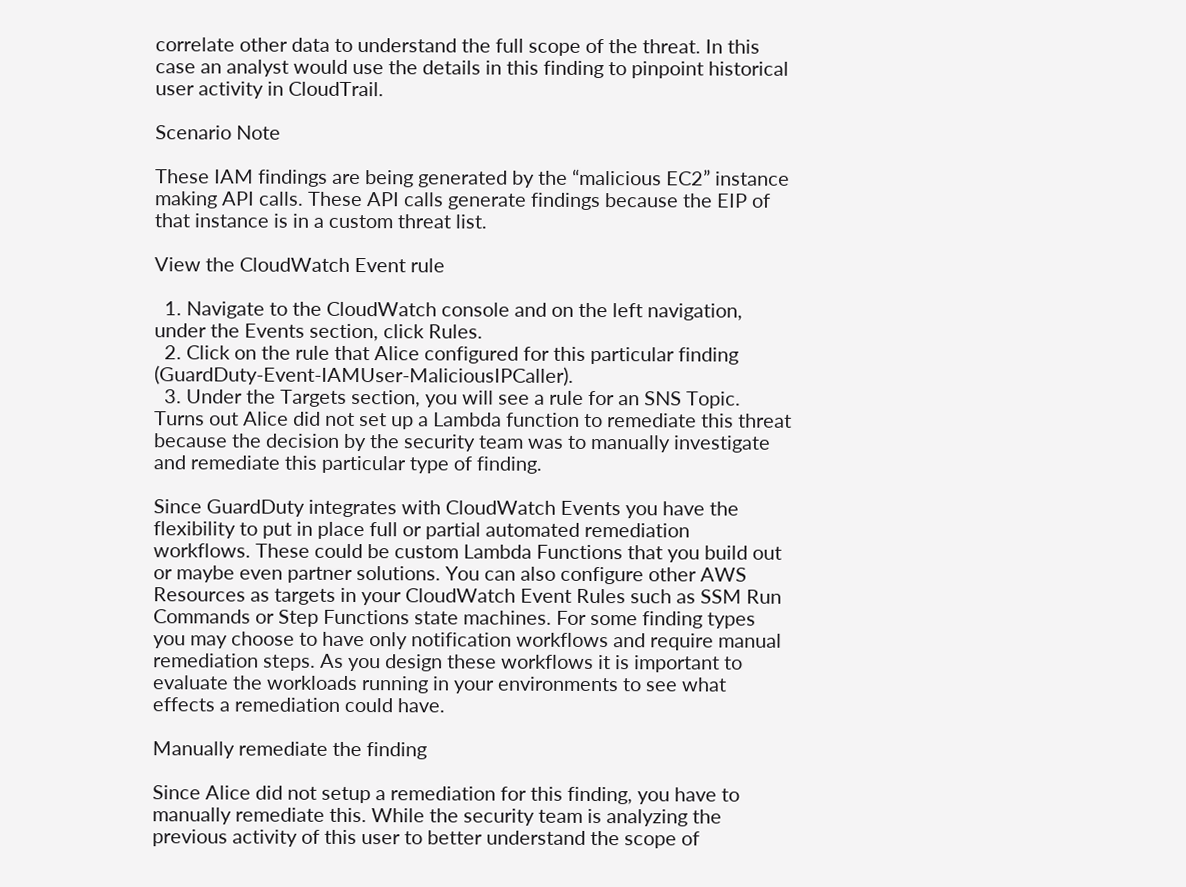correlate other data to understand the full scope of the threat. In this case an analyst would use the details in this finding to pinpoint historical user activity in CloudTrail.

Scenario Note

These IAM findings are being generated by the “malicious EC2” instance making API calls. These API calls generate findings because the EIP of that instance is in a custom threat list.

View the CloudWatch Event rule

  1. Navigate to the CloudWatch console and on the left navigation, under the Events section, click Rules.
  2. Click on the rule that Alice configured for this particular finding (GuardDuty-Event-IAMUser-MaliciousIPCaller).
  3. Under the Targets section, you will see a rule for an SNS Topic. Turns out Alice did not set up a Lambda function to remediate this threat because the decision by the security team was to manually investigate and remediate this particular type of finding.

Since GuardDuty integrates with CloudWatch Events you have the flexibility to put in place full or partial automated remediation workflows. These could be custom Lambda Functions that you build out or maybe even partner solutions. You can also configure other AWS Resources as targets in your CloudWatch Event Rules such as SSM Run Commands or Step Functions state machines. For some finding types you may choose to have only notification workflows and require manual remediation steps. As you design these workflows it is important to evaluate the workloads running in your environments to see what effects a remediation could have.

Manually remediate the finding

Since Alice did not setup a remediation for this finding, you have to manually remediate this. While the security team is analyzing the previous activity of this user to better understand the scope of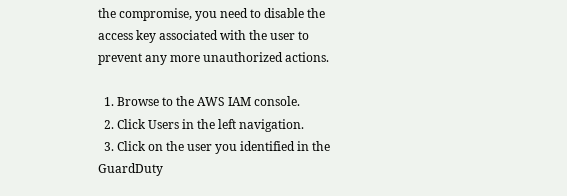the compromise, you need to disable the access key associated with the user to prevent any more unauthorized actions.

  1. Browse to the AWS IAM console.
  2. Click Users in the left navigation.
  3. Click on the user you identified in the GuardDuty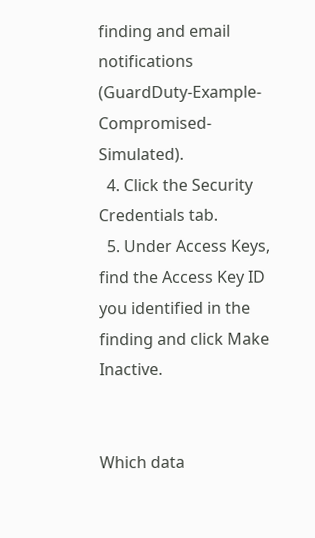finding and email notifications (GuardDuty-Example-Compromised-Simulated).
  4. Click the Security Credentials tab.
  5. Under Access Keys, find the Access Key ID you identified in the finding and click Make Inactive.


Which data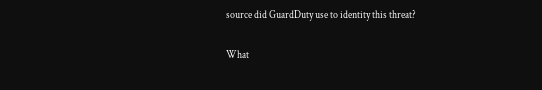source did GuardDuty use to identity this threat?

What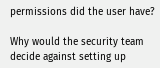permissions did the user have?

Why would the security team decide against setting up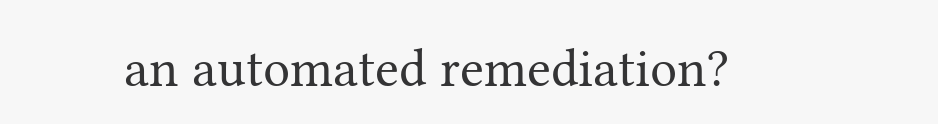an automated remediation?